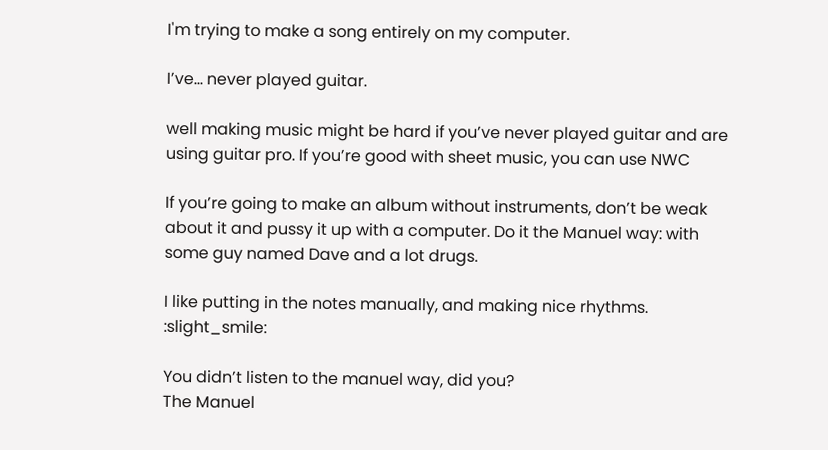I'm trying to make a song entirely on my computer.

I’ve… never played guitar.

well making music might be hard if you’ve never played guitar and are using guitar pro. If you’re good with sheet music, you can use NWC

If you’re going to make an album without instruments, don’t be weak about it and pussy it up with a computer. Do it the Manuel way: with some guy named Dave and a lot drugs.

I like putting in the notes manually, and making nice rhythms. :slight_smile:

You didn’t listen to the manuel way, did you?
The Manuel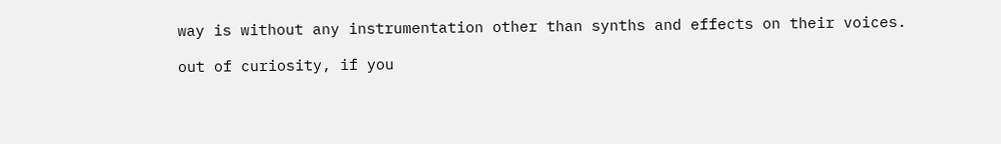way is without any instrumentation other than synths and effects on their voices.

out of curiosity, if you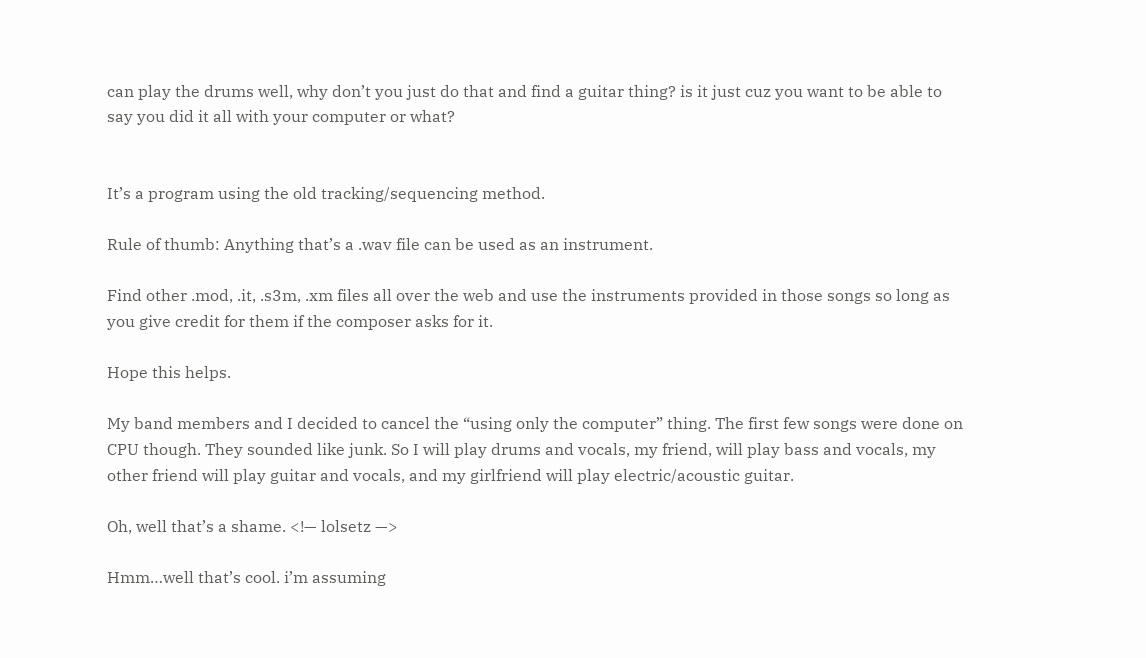can play the drums well, why don’t you just do that and find a guitar thing? is it just cuz you want to be able to say you did it all with your computer or what?


It’s a program using the old tracking/sequencing method.

Rule of thumb: Anything that’s a .wav file can be used as an instrument.

Find other .mod, .it, .s3m, .xm files all over the web and use the instruments provided in those songs so long as you give credit for them if the composer asks for it.

Hope this helps.

My band members and I decided to cancel the “using only the computer” thing. The first few songs were done on CPU though. They sounded like junk. So I will play drums and vocals, my friend, will play bass and vocals, my other friend will play guitar and vocals, and my girlfriend will play electric/acoustic guitar.

Oh, well that’s a shame. <!— lolsetz —>

Hmm…well that’s cool. i’m assuming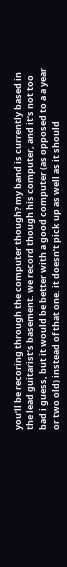you’ll be recoring through the computer though? my band is currently based in the lead guitarist’s basement. we record though his computer, and it’s not too bad i guess, but it would be better with a good computer (as opposed to a a year or two old) instead of that one. it doesn’t pick up as well as it should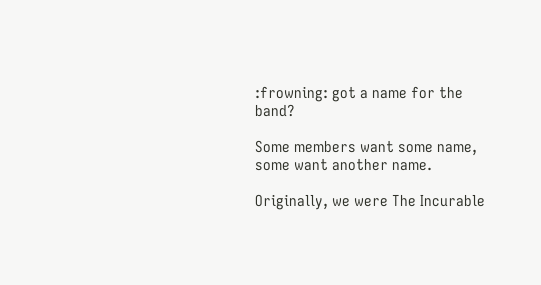:frowning: got a name for the band?

Some members want some name, some want another name.

Originally, we were The Incurable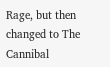Rage, but then changed to The Cannibal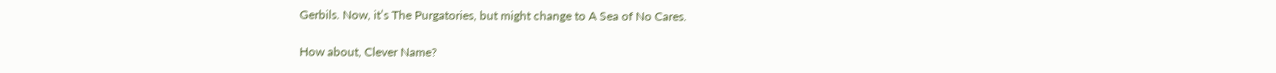Gerbils. Now, it’s The Purgatories, but might change to A Sea of No Cares.

How about, Clever Name?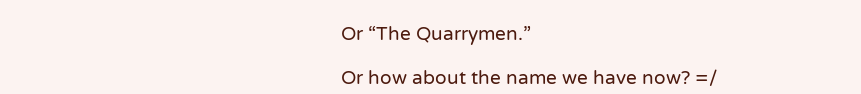Or “The Quarrymen.”

Or how about the name we have now? =/